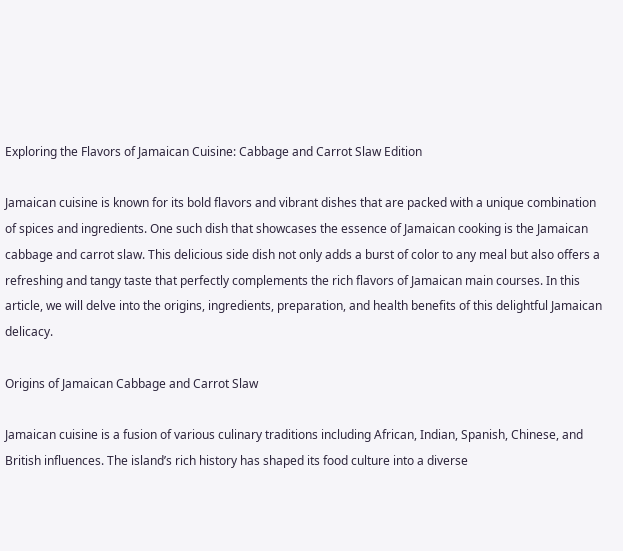Exploring the Flavors of Jamaican Cuisine: Cabbage and Carrot Slaw Edition

Jamaican cuisine is known for its bold flavors and vibrant dishes that are packed with a unique combination of spices and ingredients. One such dish that showcases the essence of Jamaican cooking is the Jamaican cabbage and carrot slaw. This delicious side dish not only adds a burst of color to any meal but also offers a refreshing and tangy taste that perfectly complements the rich flavors of Jamaican main courses. In this article, we will delve into the origins, ingredients, preparation, and health benefits of this delightful Jamaican delicacy.

Origins of Jamaican Cabbage and Carrot Slaw

Jamaican cuisine is a fusion of various culinary traditions including African, Indian, Spanish, Chinese, and British influences. The island’s rich history has shaped its food culture into a diverse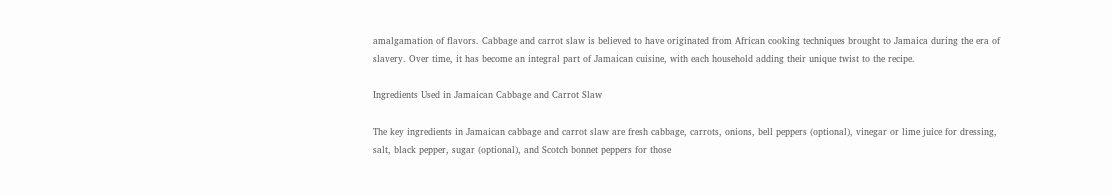amalgamation of flavors. Cabbage and carrot slaw is believed to have originated from African cooking techniques brought to Jamaica during the era of slavery. Over time, it has become an integral part of Jamaican cuisine, with each household adding their unique twist to the recipe.

Ingredients Used in Jamaican Cabbage and Carrot Slaw

The key ingredients in Jamaican cabbage and carrot slaw are fresh cabbage, carrots, onions, bell peppers (optional), vinegar or lime juice for dressing, salt, black pepper, sugar (optional), and Scotch bonnet peppers for those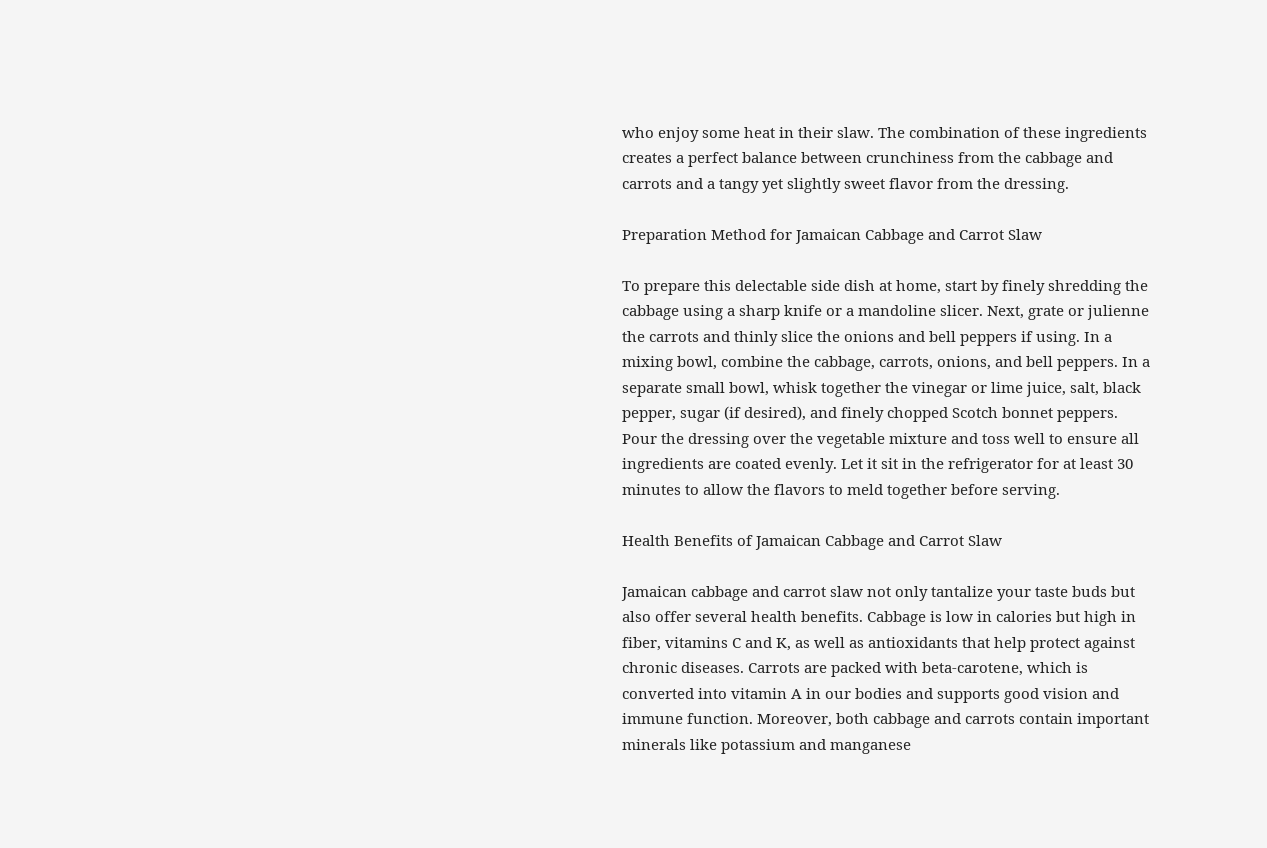who enjoy some heat in their slaw. The combination of these ingredients creates a perfect balance between crunchiness from the cabbage and carrots and a tangy yet slightly sweet flavor from the dressing.

Preparation Method for Jamaican Cabbage and Carrot Slaw

To prepare this delectable side dish at home, start by finely shredding the cabbage using a sharp knife or a mandoline slicer. Next, grate or julienne the carrots and thinly slice the onions and bell peppers if using. In a mixing bowl, combine the cabbage, carrots, onions, and bell peppers. In a separate small bowl, whisk together the vinegar or lime juice, salt, black pepper, sugar (if desired), and finely chopped Scotch bonnet peppers. Pour the dressing over the vegetable mixture and toss well to ensure all ingredients are coated evenly. Let it sit in the refrigerator for at least 30 minutes to allow the flavors to meld together before serving.

Health Benefits of Jamaican Cabbage and Carrot Slaw

Jamaican cabbage and carrot slaw not only tantalize your taste buds but also offer several health benefits. Cabbage is low in calories but high in fiber, vitamins C and K, as well as antioxidants that help protect against chronic diseases. Carrots are packed with beta-carotene, which is converted into vitamin A in our bodies and supports good vision and immune function. Moreover, both cabbage and carrots contain important minerals like potassium and manganese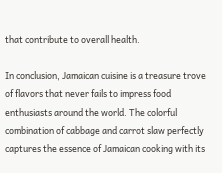that contribute to overall health.

In conclusion, Jamaican cuisine is a treasure trove of flavors that never fails to impress food enthusiasts around the world. The colorful combination of cabbage and carrot slaw perfectly captures the essence of Jamaican cooking with its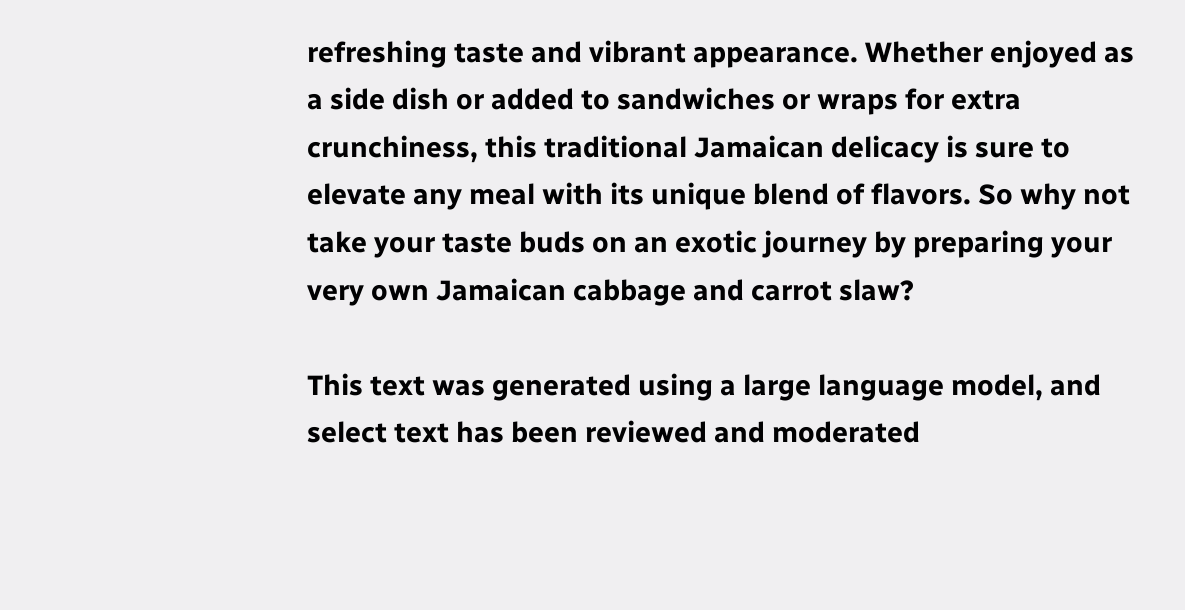refreshing taste and vibrant appearance. Whether enjoyed as a side dish or added to sandwiches or wraps for extra crunchiness, this traditional Jamaican delicacy is sure to elevate any meal with its unique blend of flavors. So why not take your taste buds on an exotic journey by preparing your very own Jamaican cabbage and carrot slaw?

This text was generated using a large language model, and select text has been reviewed and moderated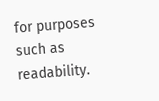for purposes such as readability.